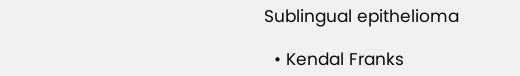Sublingual epithelioma

  • Kendal Franks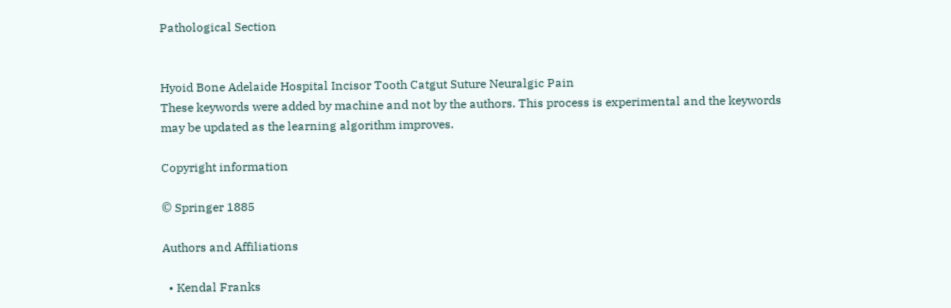Pathological Section


Hyoid Bone Adelaide Hospital Incisor Tooth Catgut Suture Neuralgic Pain
These keywords were added by machine and not by the authors. This process is experimental and the keywords may be updated as the learning algorithm improves.

Copyright information

© Springer 1885

Authors and Affiliations

  • Kendal Franks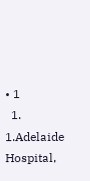• 1
  1. 1.Adelaide Hospital,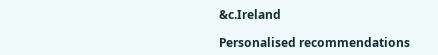&c.Ireland

Personalised recommendations